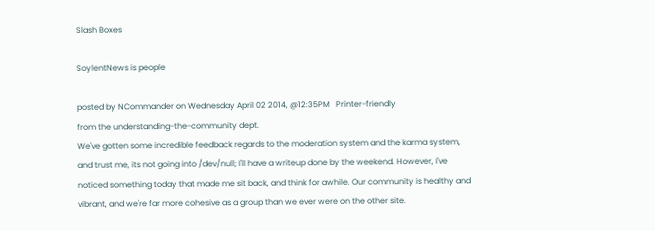Slash Boxes

SoylentNews is people

posted by NCommander on Wednesday April 02 2014, @12:35PM   Printer-friendly
from the understanding-the-community dept.
We've gotten some incredible feedback regards to the moderation system and the karma system, and trust me, its not going into /dev/null; I'll have a writeup done by the weekend. However, I've noticed something today that made me sit back, and think for awhile. Our community is healthy and vibrant, and we're far more cohesive as a group than we ever were on the other site.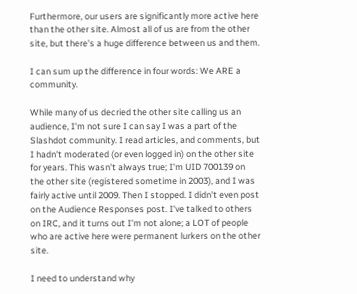Furthermore, our users are significantly more active here than the other site. Almost all of us are from the other site, but there's a huge difference between us and them.

I can sum up the difference in four words: We ARE a community.

While many of us decried the other site calling us an audience, I'm not sure I can say I was a part of the Slashdot community. I read articles, and comments, but I hadn't moderated (or even logged in) on the other site for years. This wasn't always true; I'm UID 700139 on the other site (registered sometime in 2003), and I was fairly active until 2009. Then I stopped. I didn't even post on the Audience Responses post. I've talked to others on IRC, and it turns out I'm not alone; a LOT of people who are active here were permanent lurkers on the other site.

I need to understand why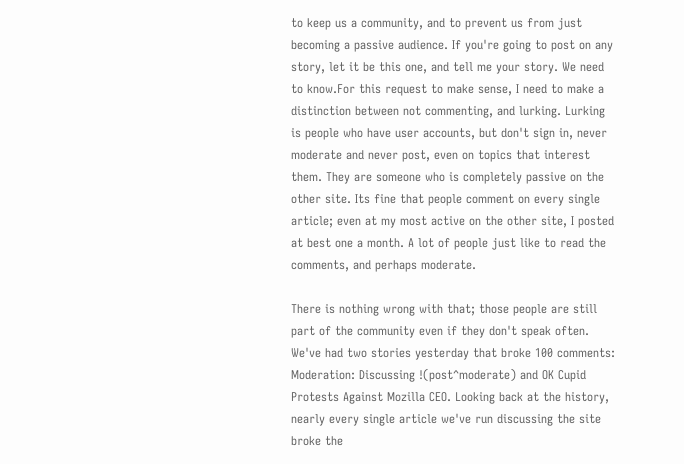to keep us a community, and to prevent us from just becoming a passive audience. If you're going to post on any story, let it be this one, and tell me your story. We need to know.For this request to make sense, I need to make a distinction between not commenting, and lurking. Lurking is people who have user accounts, but don't sign in, never moderate and never post, even on topics that interest them. They are someone who is completely passive on the other site. Its fine that people comment on every single article; even at my most active on the other site, I posted at best one a month. A lot of people just like to read the comments, and perhaps moderate.

There is nothing wrong with that; those people are still part of the community even if they don't speak often. We've had two stories yesterday that broke 100 comments: Moderation: Discussing !(post^moderate) and OK Cupid Protests Against Mozilla CEO. Looking back at the history, nearly every single article we've run discussing the site broke the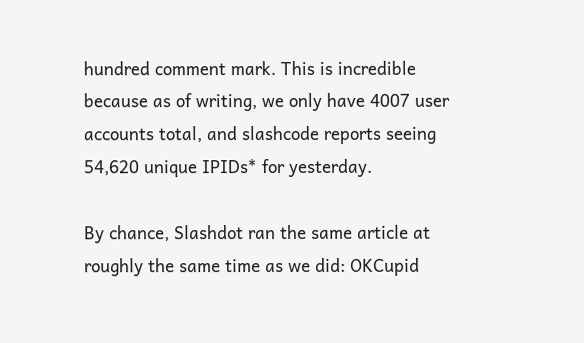hundred comment mark. This is incredible because as of writing, we only have 4007 user accounts total, and slashcode reports seeing 54,620 unique IPIDs* for yesterday.

By chance, Slashdot ran the same article at roughly the same time as we did: OKCupid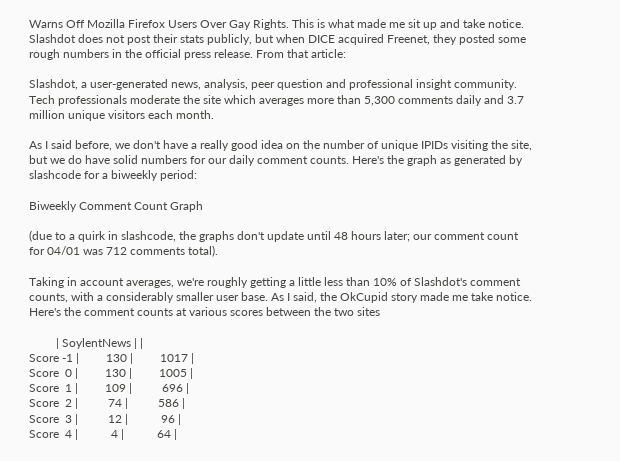Warns Off Mozilla Firefox Users Over Gay Rights. This is what made me sit up and take notice. Slashdot does not post their stats publicly, but when DICE acquired Freenet, they posted some rough numbers in the official press release. From that article:

Slashdot, a user-generated news, analysis, peer question and professional insight community. Tech professionals moderate the site which averages more than 5,300 comments daily and 3.7 million unique visitors each month.

As I said before, we don't have a really good idea on the number of unique IPIDs visiting the site, but we do have solid numbers for our daily comment counts. Here's the graph as generated by slashcode for a biweekly period:

Biweekly Comment Count Graph

(due to a quirk in slashcode, the graphs don't update until 48 hours later; our comment count for 04/01 was 712 comments total).

Taking in account averages, we're roughly getting a little less than 10% of Slashdot's comment counts, with a considerably smaller user base. As I said, the OkCupid story made me take notice. Here's the comment counts at various scores between the two sites

         | SoylentNews | |
Score -1 |         130 |         1017 |
Score  0 |         130 |         1005 |
Score  1 |         109 |          696 |
Score  2 |          74 |          586 |
Score  3 |          12 |           96 |
Score  4 |           4 |           64 |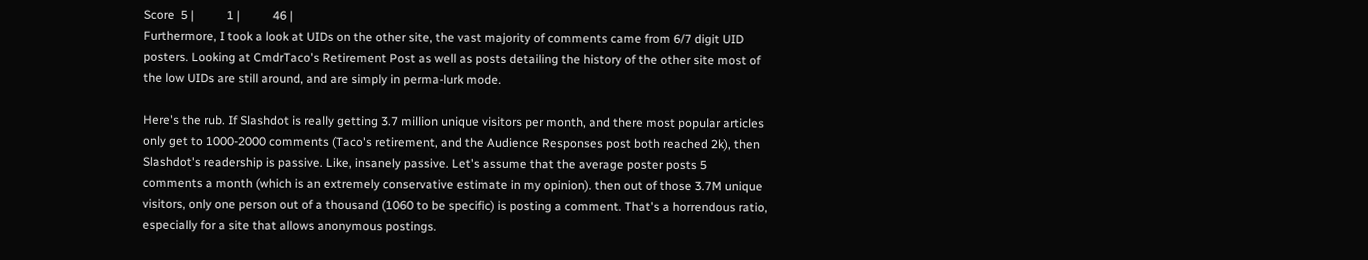Score  5 |           1 |           46 |
Furthermore, I took a look at UIDs on the other site, the vast majority of comments came from 6/7 digit UID posters. Looking at CmdrTaco's Retirement Post as well as posts detailing the history of the other site most of the low UIDs are still around, and are simply in perma-lurk mode.

Here's the rub. If Slashdot is really getting 3.7 million unique visitors per month, and there most popular articles only get to 1000-2000 comments (Taco's retirement, and the Audience Responses post both reached 2k), then Slashdot's readership is passive. Like, insanely passive. Let's assume that the average poster posts 5 comments a month (which is an extremely conservative estimate in my opinion). then out of those 3.7M unique visitors, only one person out of a thousand (1060 to be specific) is posting a comment. That's a horrendous ratio, especially for a site that allows anonymous postings.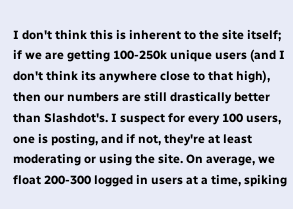I don't think this is inherent to the site itself; if we are getting 100-250k unique users (and I don't think its anywhere close to that high), then our numbers are still drastically better than Slashdot's. I suspect for every 100 users, one is posting, and if not, they're at least moderating or using the site. On average, we float 200-300 logged in users at a time, spiking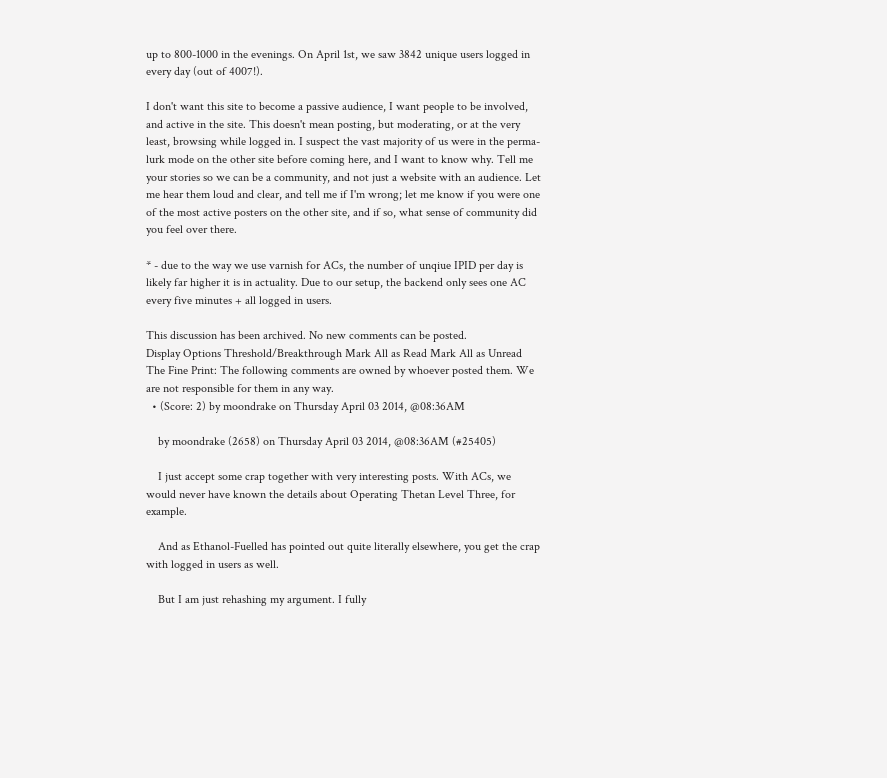up to 800-1000 in the evenings. On April 1st, we saw 3842 unique users logged in every day (out of 4007!).

I don't want this site to become a passive audience, I want people to be involved, and active in the site. This doesn't mean posting, but moderating, or at the very least, browsing while logged in. I suspect the vast majority of us were in the perma-lurk mode on the other site before coming here, and I want to know why. Tell me your stories so we can be a community, and not just a website with an audience. Let me hear them loud and clear, and tell me if I'm wrong; let me know if you were one of the most active posters on the other site, and if so, what sense of community did you feel over there.

* - due to the way we use varnish for ACs, the number of unqiue IPID per day is likely far higher it is in actuality. Due to our setup, the backend only sees one AC every five minutes + all logged in users.

This discussion has been archived. No new comments can be posted.
Display Options Threshold/Breakthrough Mark All as Read Mark All as Unread
The Fine Print: The following comments are owned by whoever posted them. We are not responsible for them in any way.
  • (Score: 2) by moondrake on Thursday April 03 2014, @08:36AM

    by moondrake (2658) on Thursday April 03 2014, @08:36AM (#25405)

    I just accept some crap together with very interesting posts. With ACs, we would never have known the details about Operating Thetan Level Three, for example.

    And as Ethanol-Fuelled has pointed out quite literally elsewhere, you get the crap with logged in users as well.

    But I am just rehashing my argument. I fully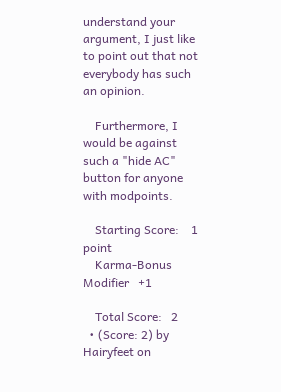understand your argument, I just like to point out that not everybody has such an opinion.

    Furthermore, I would be against such a "hide AC" button for anyone with modpoints.

    Starting Score:    1  point
    Karma-Bonus Modifier   +1

    Total Score:   2
  • (Score: 2) by Hairyfeet on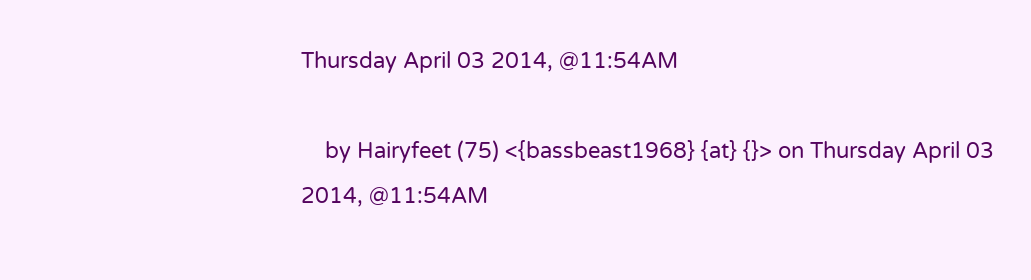Thursday April 03 2014, @11:54AM

    by Hairyfeet (75) <{bassbeast1968} {at} {}> on Thursday April 03 2014, @11:54AM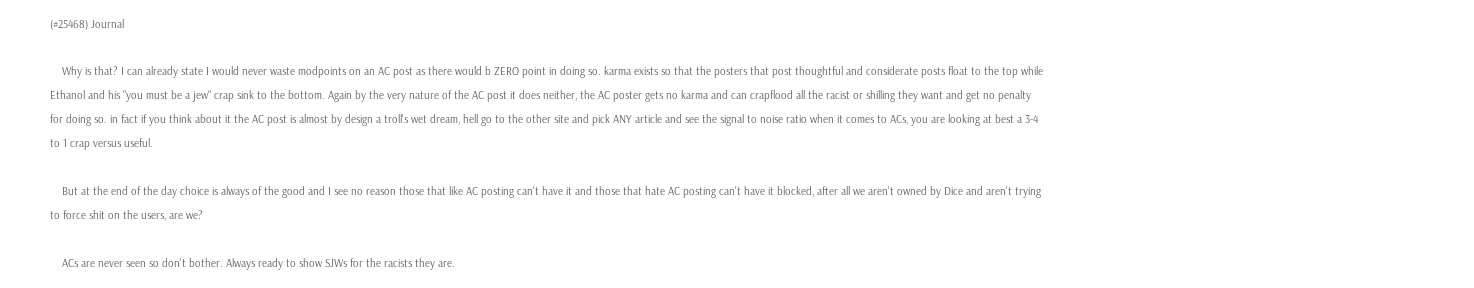(#25468) Journal

    Why is that? I can already state I would never waste modpoints on an AC post as there would b ZERO point in doing so. karma exists so that the posters that post thoughtful and considerate posts float to the top while Ethanol and his "you must be a jew" crap sink to the bottom. Again by the very nature of the AC post it does neither, the AC poster gets no karma and can crapflood all the racist or shilling they want and get no penalty for doing so. in fact if you think about it the AC post is almost by design a troll's wet dream, hell go to the other site and pick ANY article and see the signal to noise ratio when it comes to ACs, you are looking at best a 3-4 to 1 crap versus useful.

    But at the end of the day choice is always of the good and I see no reason those that like AC posting can't have it and those that hate AC posting can't have it blocked, after all we aren't owned by Dice and aren't trying to force shit on the users, are we?

    ACs are never seen so don't bother. Always ready to show SJWs for the racists they are.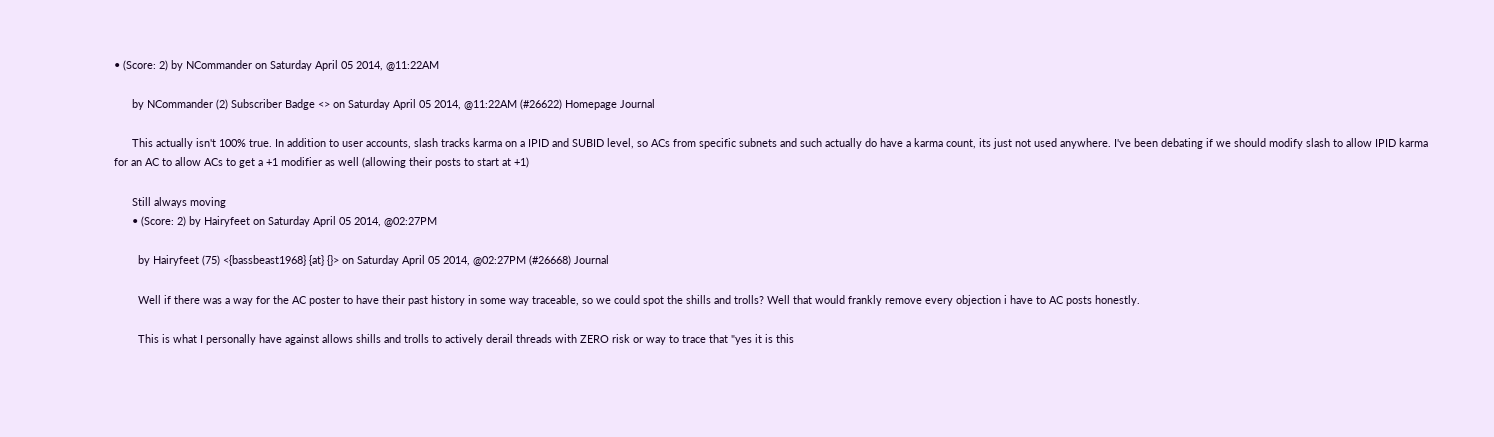• (Score: 2) by NCommander on Saturday April 05 2014, @11:22AM

      by NCommander (2) Subscriber Badge <> on Saturday April 05 2014, @11:22AM (#26622) Homepage Journal

      This actually isn't 100% true. In addition to user accounts, slash tracks karma on a IPID and SUBID level, so ACs from specific subnets and such actually do have a karma count, its just not used anywhere. I've been debating if we should modify slash to allow IPID karma for an AC to allow ACs to get a +1 modifier as well (allowing their posts to start at +1)

      Still always moving
      • (Score: 2) by Hairyfeet on Saturday April 05 2014, @02:27PM

        by Hairyfeet (75) <{bassbeast1968} {at} {}> on Saturday April 05 2014, @02:27PM (#26668) Journal

        Well if there was a way for the AC poster to have their past history in some way traceable, so we could spot the shills and trolls? Well that would frankly remove every objection i have to AC posts honestly.

        This is what I personally have against allows shills and trolls to actively derail threads with ZERO risk or way to trace that "yes it is this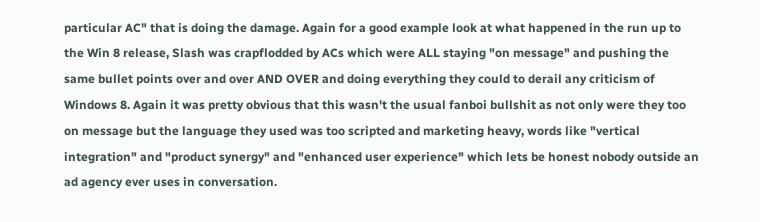particular AC" that is doing the damage. Again for a good example look at what happened in the run up to the Win 8 release, Slash was crapflodded by ACs which were ALL staying "on message" and pushing the same bullet points over and over AND OVER and doing everything they could to derail any criticism of Windows 8. Again it was pretty obvious that this wasn't the usual fanboi bullshit as not only were they too on message but the language they used was too scripted and marketing heavy, words like "vertical integration" and "product synergy" and "enhanced user experience" which lets be honest nobody outside an ad agency ever uses in conversation.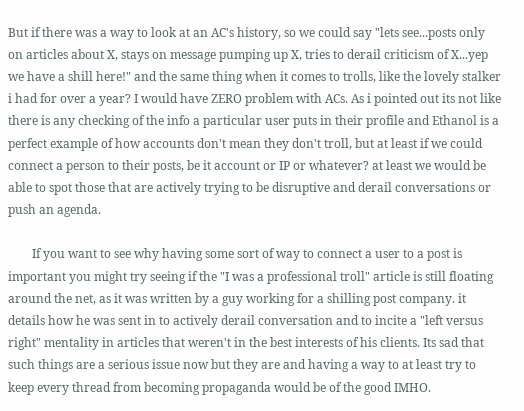But if there was a way to look at an AC's history, so we could say "lets see...posts only on articles about X, stays on message pumping up X, tries to derail criticism of X...yep we have a shill here!" and the same thing when it comes to trolls, like the lovely stalker i had for over a year? I would have ZERO problem with ACs. As i pointed out its not like there is any checking of the info a particular user puts in their profile and Ethanol is a perfect example of how accounts don't mean they don't troll, but at least if we could connect a person to their posts, be it account or IP or whatever? at least we would be able to spot those that are actively trying to be disruptive and derail conversations or push an agenda.

        If you want to see why having some sort of way to connect a user to a post is important you might try seeing if the "I was a professional troll" article is still floating around the net, as it was written by a guy working for a shilling post company. it details how he was sent in to actively derail conversation and to incite a "left versus right" mentality in articles that weren't in the best interests of his clients. Its sad that such things are a serious issue now but they are and having a way to at least try to keep every thread from becoming propaganda would be of the good IMHO.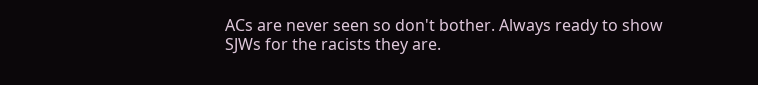ACs are never seen so don't bother. Always ready to show SJWs for the racists they are.